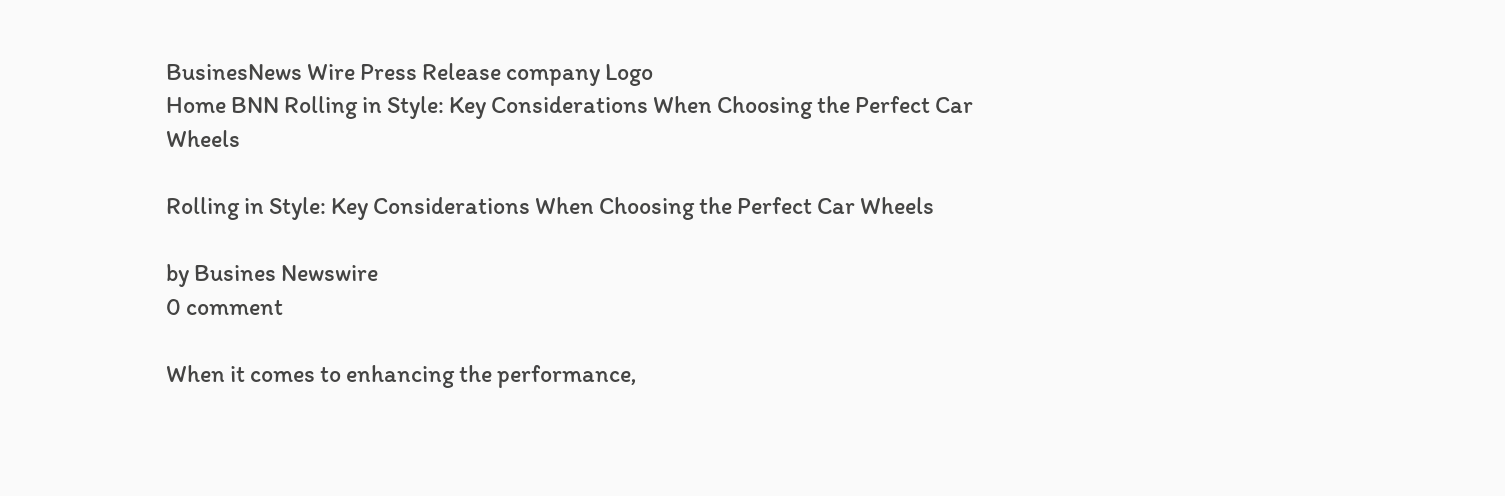BusinesNews Wire Press Release company Logo
Home BNN Rolling in Style: Key Considerations When Choosing the Perfect Car Wheels

Rolling in Style: Key Considerations When Choosing the Perfect Car Wheels

by Busines Newswire
0 comment

When it comes to enhancing the performance,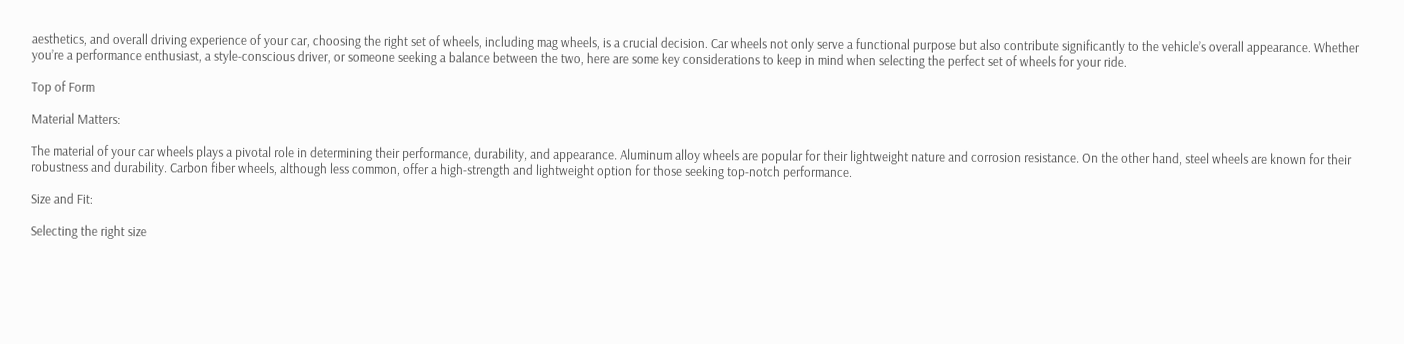aesthetics, and overall driving experience of your car, choosing the right set of wheels, including mag wheels, is a crucial decision. Car wheels not only serve a functional purpose but also contribute significantly to the vehicle’s overall appearance. Whether you’re a performance enthusiast, a style-conscious driver, or someone seeking a balance between the two, here are some key considerations to keep in mind when selecting the perfect set of wheels for your ride.

Top of Form

Material Matters:

The material of your car wheels plays a pivotal role in determining their performance, durability, and appearance. Aluminum alloy wheels are popular for their lightweight nature and corrosion resistance. On the other hand, steel wheels are known for their robustness and durability. Carbon fiber wheels, although less common, offer a high-strength and lightweight option for those seeking top-notch performance.

Size and Fit:

Selecting the right size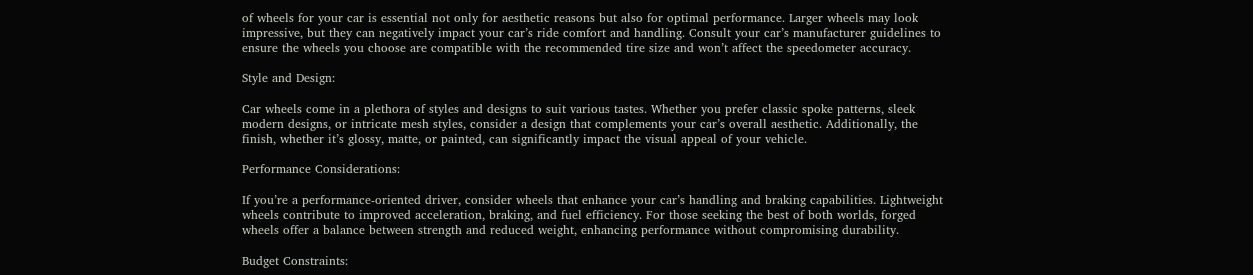of wheels for your car is essential not only for aesthetic reasons but also for optimal performance. Larger wheels may look impressive, but they can negatively impact your car’s ride comfort and handling. Consult your car’s manufacturer guidelines to ensure the wheels you choose are compatible with the recommended tire size and won’t affect the speedometer accuracy.

Style and Design:

Car wheels come in a plethora of styles and designs to suit various tastes. Whether you prefer classic spoke patterns, sleek modern designs, or intricate mesh styles, consider a design that complements your car’s overall aesthetic. Additionally, the finish, whether it’s glossy, matte, or painted, can significantly impact the visual appeal of your vehicle.

Performance Considerations:

If you’re a performance-oriented driver, consider wheels that enhance your car’s handling and braking capabilities. Lightweight wheels contribute to improved acceleration, braking, and fuel efficiency. For those seeking the best of both worlds, forged wheels offer a balance between strength and reduced weight, enhancing performance without compromising durability.

Budget Constraints: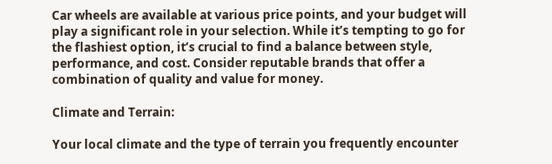Car wheels are available at various price points, and your budget will play a significant role in your selection. While it’s tempting to go for the flashiest option, it’s crucial to find a balance between style, performance, and cost. Consider reputable brands that offer a combination of quality and value for money.

Climate and Terrain:

Your local climate and the type of terrain you frequently encounter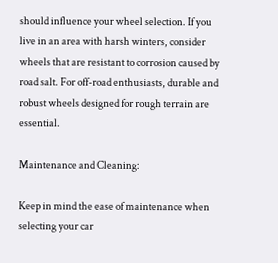should influence your wheel selection. If you live in an area with harsh winters, consider wheels that are resistant to corrosion caused by road salt. For off-road enthusiasts, durable and robust wheels designed for rough terrain are essential.

Maintenance and Cleaning:

Keep in mind the ease of maintenance when selecting your car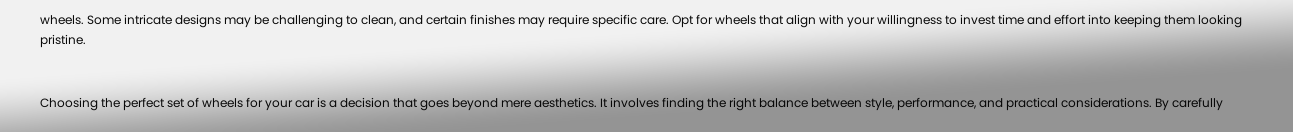wheels. Some intricate designs may be challenging to clean, and certain finishes may require specific care. Opt for wheels that align with your willingness to invest time and effort into keeping them looking pristine.


Choosing the perfect set of wheels for your car is a decision that goes beyond mere aesthetics. It involves finding the right balance between style, performance, and practical considerations. By carefully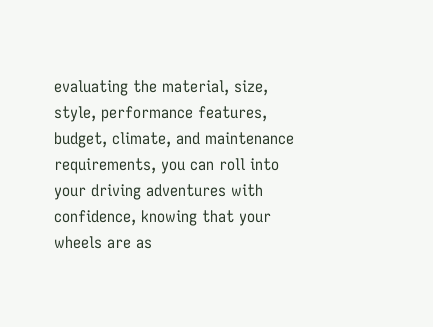evaluating the material, size, style, performance features, budget, climate, and maintenance requirements, you can roll into your driving adventures with confidence, knowing that your wheels are as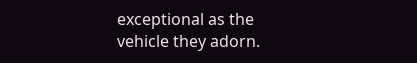exceptional as the vehicle they adorn.